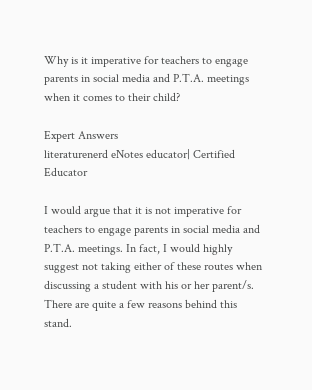Why is it imperative for teachers to engage parents in social media and P.T.A. meetings when it comes to their child?

Expert Answers
literaturenerd eNotes educator| Certified Educator

I would argue that it is not imperative for teachers to engage parents in social media and P.T.A. meetings. In fact, I would highly suggest not taking either of these routes when discussing a student with his or her parent/s. There are quite a few reasons behind this stand.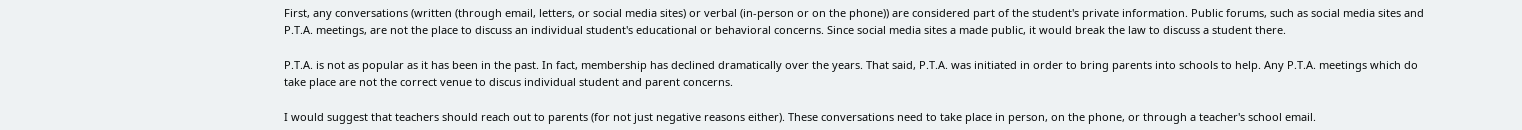First, any conversations (written (through email, letters, or social media sites) or verbal (in-person or on the phone)) are considered part of the student's private information. Public forums, such as social media sites and P.T.A. meetings, are not the place to discuss an individual student's educational or behavioral concerns. Since social media sites a made public, it would break the law to discuss a student there.

P.T.A. is not as popular as it has been in the past. In fact, membership has declined dramatically over the years. That said, P.T.A. was initiated in order to bring parents into schools to help. Any P.T.A. meetings which do take place are not the correct venue to discus individual student and parent concerns.

I would suggest that teachers should reach out to parents (for not just negative reasons either). These conversations need to take place in person, on the phone, or through a teacher's school email.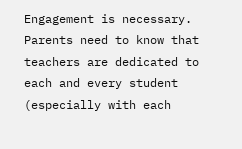Engagement is necessary. Parents need to know that teachers are dedicated to each and every student (especially with each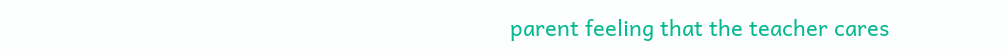parent feeling that the teacher cares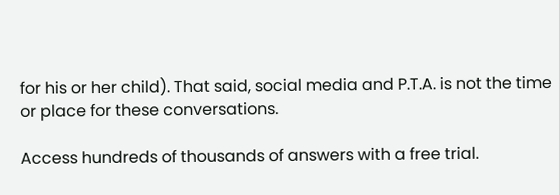for his or her child). That said, social media and P.T.A. is not the time or place for these conversations.

Access hundreds of thousands of answers with a free trial.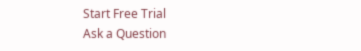Start Free Trial
Ask a Question